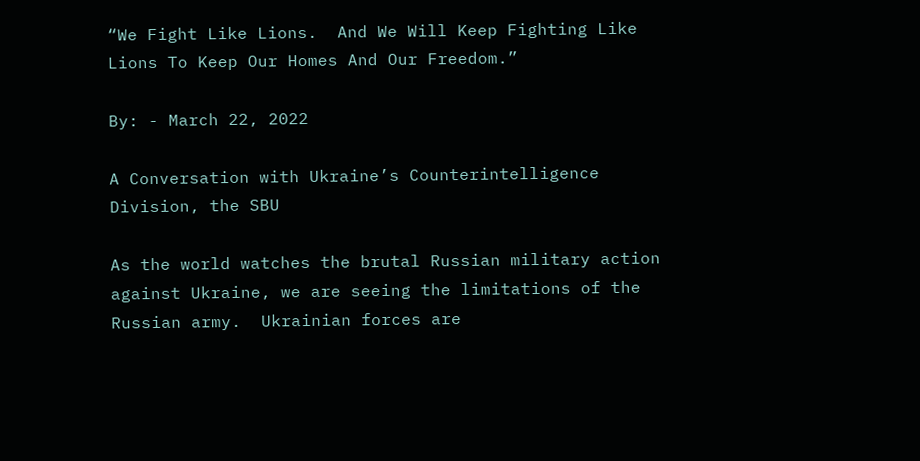“We Fight Like Lions.  And We Will Keep Fighting Like Lions To Keep Our Homes And Our Freedom.”

By: - March 22, 2022

A Conversation with Ukraine’s Counterintelligence Division, the SBU

As the world watches the brutal Russian military action against Ukraine, we are seeing the limitations of the Russian army.  Ukrainian forces are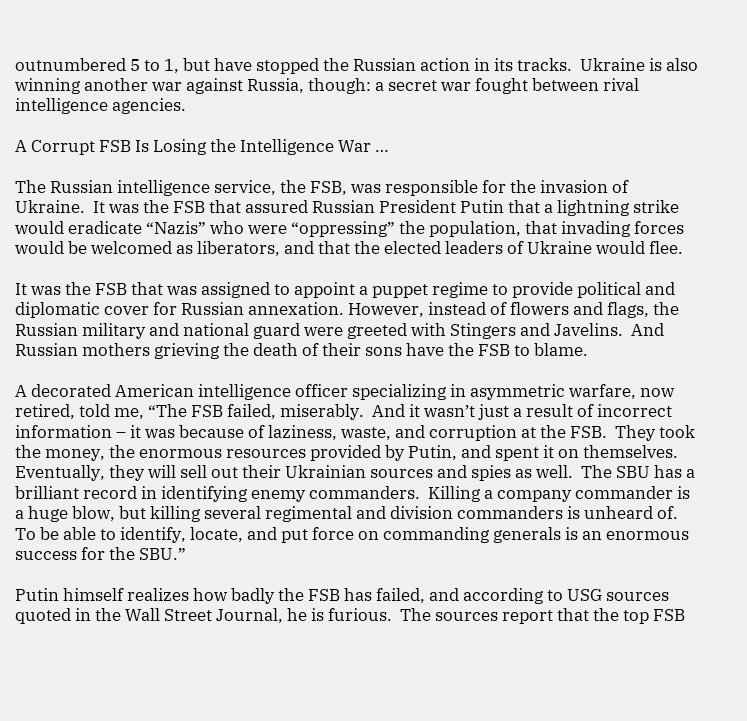outnumbered 5 to 1, but have stopped the Russian action in its tracks.  Ukraine is also winning another war against Russia, though: a secret war fought between rival intelligence agencies.

A Corrupt FSB Is Losing the Intelligence War …

The Russian intelligence service, the FSB, was responsible for the invasion of Ukraine.  It was the FSB that assured Russian President Putin that a lightning strike would eradicate “Nazis” who were “oppressing” the population, that invading forces would be welcomed as liberators, and that the elected leaders of Ukraine would flee.

It was the FSB that was assigned to appoint a puppet regime to provide political and diplomatic cover for Russian annexation. However, instead of flowers and flags, the Russian military and national guard were greeted with Stingers and Javelins.  And Russian mothers grieving the death of their sons have the FSB to blame.

A decorated American intelligence officer specializing in asymmetric warfare, now retired, told me, “The FSB failed, miserably.  And it wasn’t just a result of incorrect information – it was because of laziness, waste, and corruption at the FSB.  They took the money, the enormous resources provided by Putin, and spent it on themselves.  Eventually, they will sell out their Ukrainian sources and spies as well.  The SBU has a brilliant record in identifying enemy commanders.  Killing a company commander is a huge blow, but killing several regimental and division commanders is unheard of.  To be able to identify, locate, and put force on commanding generals is an enormous success for the SBU.”

Putin himself realizes how badly the FSB has failed, and according to USG sources quoted in the Wall Street Journal, he is furious.  The sources report that the top FSB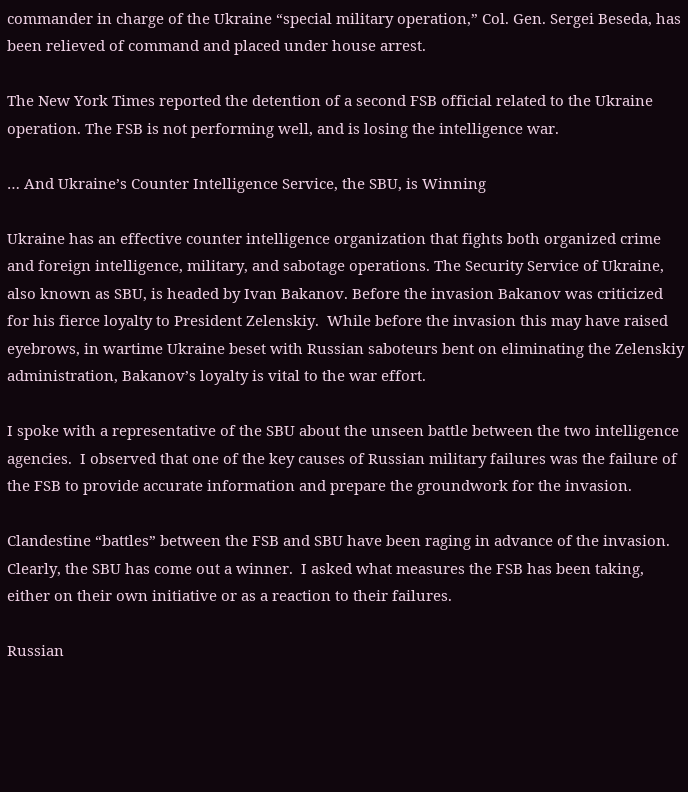commander in charge of the Ukraine “special military operation,” Col. Gen. Sergei Beseda, has been relieved of command and placed under house arrest.

The New York Times reported the detention of a second FSB official related to the Ukraine operation. The FSB is not performing well, and is losing the intelligence war.

… And Ukraine’s Counter Intelligence Service, the SBU, is Winning

Ukraine has an effective counter intelligence organization that fights both organized crime and foreign intelligence, military, and sabotage operations. The Security Service of Ukraine, also known as SBU, is headed by Ivan Bakanov. Before the invasion Bakanov was criticized for his fierce loyalty to President Zelenskiy.  While before the invasion this may have raised eyebrows, in wartime Ukraine beset with Russian saboteurs bent on eliminating the Zelenskiy administration, Bakanov’s loyalty is vital to the war effort.

I spoke with a representative of the SBU about the unseen battle between the two intelligence agencies.  I observed that one of the key causes of Russian military failures was the failure of the FSB to provide accurate information and prepare the groundwork for the invasion.

Clandestine “battles” between the FSB and SBU have been raging in advance of the invasion.  Clearly, the SBU has come out a winner.  I asked what measures the FSB has been taking, either on their own initiative or as a reaction to their failures.

Russian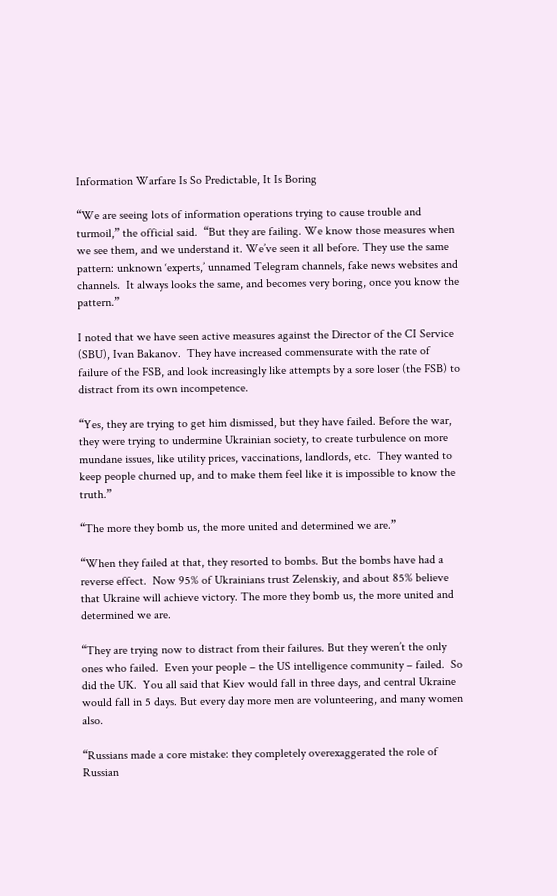Information Warfare Is So Predictable, It Is Boring

“We are seeing lots of information operations trying to cause trouble and turmoil,” the official said.  “But they are failing. We know those measures when we see them, and we understand it. We’ve seen it all before. They use the same pattern: unknown ‘experts,’ unnamed Telegram channels, fake news websites and channels.  It always looks the same, and becomes very boring, once you know the pattern.”

I noted that we have seen active measures against the Director of the CI Service (SBU), Ivan Bakanov.  They have increased commensurate with the rate of failure of the FSB, and look increasingly like attempts by a sore loser (the FSB) to distract from its own incompetence.

“Yes, they are trying to get him dismissed, but they have failed. Before the war, they were trying to undermine Ukrainian society, to create turbulence on more mundane issues, like utility prices, vaccinations, landlords, etc.  They wanted to keep people churned up, and to make them feel like it is impossible to know the truth.”

“The more they bomb us, the more united and determined we are.”

“When they failed at that, they resorted to bombs. But the bombs have had a reverse effect.  Now 95% of Ukrainians trust Zelenskiy, and about 85% believe that Ukraine will achieve victory. The more they bomb us, the more united and determined we are.

“They are trying now to distract from their failures. But they weren’t the only ones who failed.  Even your people – the US intelligence community – failed.  So did the UK.  You all said that Kiev would fall in three days, and central Ukraine would fall in 5 days. But every day more men are volunteering, and many women also.

“Russians made a core mistake: they completely overexaggerated the role of Russian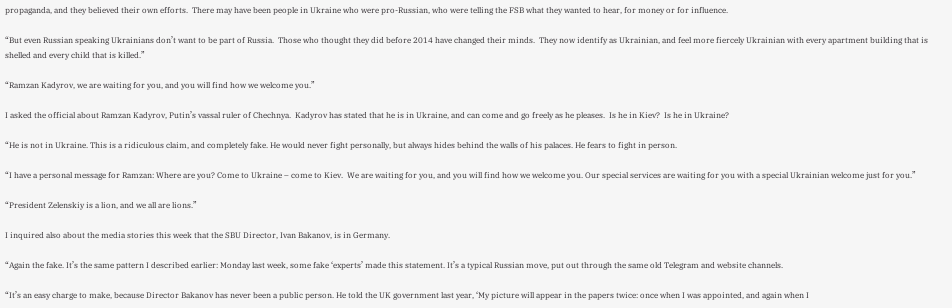propaganda, and they believed their own efforts.  There may have been people in Ukraine who were pro-Russian, who were telling the FSB what they wanted to hear, for money or for influence.

“But even Russian speaking Ukrainians don’t want to be part of Russia.  Those who thought they did before 2014 have changed their minds.  They now identify as Ukrainian, and feel more fiercely Ukrainian with every apartment building that is shelled and every child that is killed.”

“Ramzan Kadyrov, we are waiting for you, and you will find how we welcome you.”

I asked the official about Ramzan Kadyrov, Putin’s vassal ruler of Chechnya.  Kadyrov has stated that he is in Ukraine, and can come and go freely as he pleases.  Is he in Kiev?  Is he in Ukraine?

“He is not in Ukraine. This is a ridiculous claim, and completely fake. He would never fight personally, but always hides behind the walls of his palaces. He fears to fight in person.

“I have a personal message for Ramzan: Where are you? Come to Ukraine – come to Kiev.  We are waiting for you, and you will find how we welcome you. Our special services are waiting for you with a special Ukrainian welcome just for you.”

“President Zelenskiy is a lion, and we all are lions.”

I inquired also about the media stories this week that the SBU Director, Ivan Bakanov, is in Germany.

“Again the fake. It’s the same pattern I described earlier: Monday last week, some fake ‘experts’ made this statement. It’s a typical Russian move, put out through the same old Telegram and website channels.

“It’s an easy charge to make, because Director Bakanov has never been a public person. He told the UK government last year, ‘My picture will appear in the papers twice: once when I was appointed, and again when I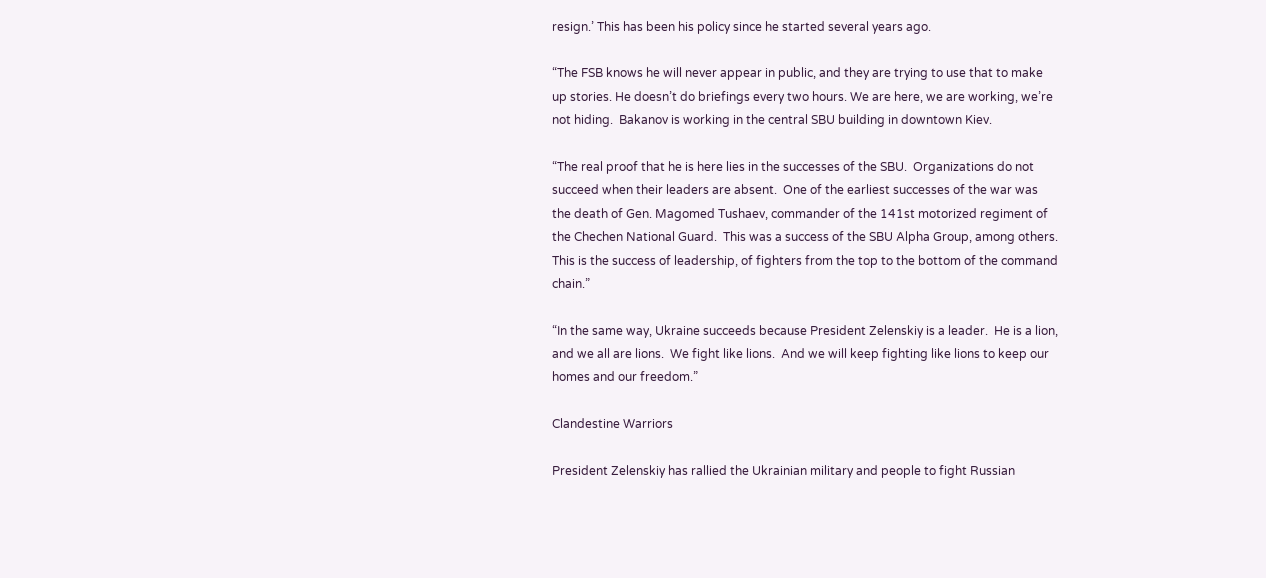resign.’ This has been his policy since he started several years ago.

“The FSB knows he will never appear in public, and they are trying to use that to make up stories. He doesn’t do briefings every two hours. We are here, we are working, we’re not hiding.  Bakanov is working in the central SBU building in downtown Kiev.

“The real proof that he is here lies in the successes of the SBU.  Organizations do not succeed when their leaders are absent.  One of the earliest successes of the war was the death of Gen. Magomed Tushaev, commander of the 141st motorized regiment of the Chechen National Guard.  This was a success of the SBU Alpha Group, among others.  This is the success of leadership, of fighters from the top to the bottom of the command chain.”

“In the same way, Ukraine succeeds because President Zelenskiy is a leader.  He is a lion, and we all are lions.  We fight like lions.  And we will keep fighting like lions to keep our homes and our freedom.”

Clandestine Warriors

President Zelenskiy has rallied the Ukrainian military and people to fight Russian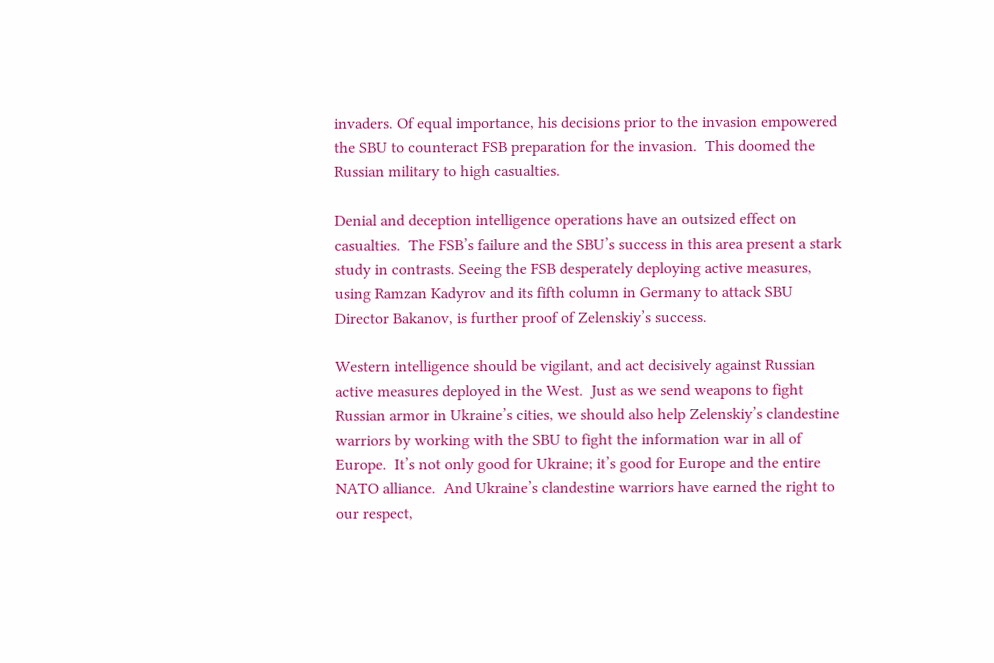invaders. Of equal importance, his decisions prior to the invasion empowered the SBU to counteract FSB preparation for the invasion.  This doomed the Russian military to high casualties.

Denial and deception intelligence operations have an outsized effect on casualties.  The FSB’s failure and the SBU’s success in this area present a stark study in contrasts. Seeing the FSB desperately deploying active measures, using Ramzan Kadyrov and its fifth column in Germany to attack SBU Director Bakanov, is further proof of Zelenskiy’s success.

Western intelligence should be vigilant, and act decisively against Russian active measures deployed in the West.  Just as we send weapons to fight Russian armor in Ukraine’s cities, we should also help Zelenskiy’s clandestine warriors by working with the SBU to fight the information war in all of Europe.  It’s not only good for Ukraine; it’s good for Europe and the entire NATO alliance.  And Ukraine’s clandestine warriors have earned the right to our respect,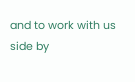and to work with us side by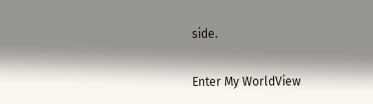side.

Enter My WorldView